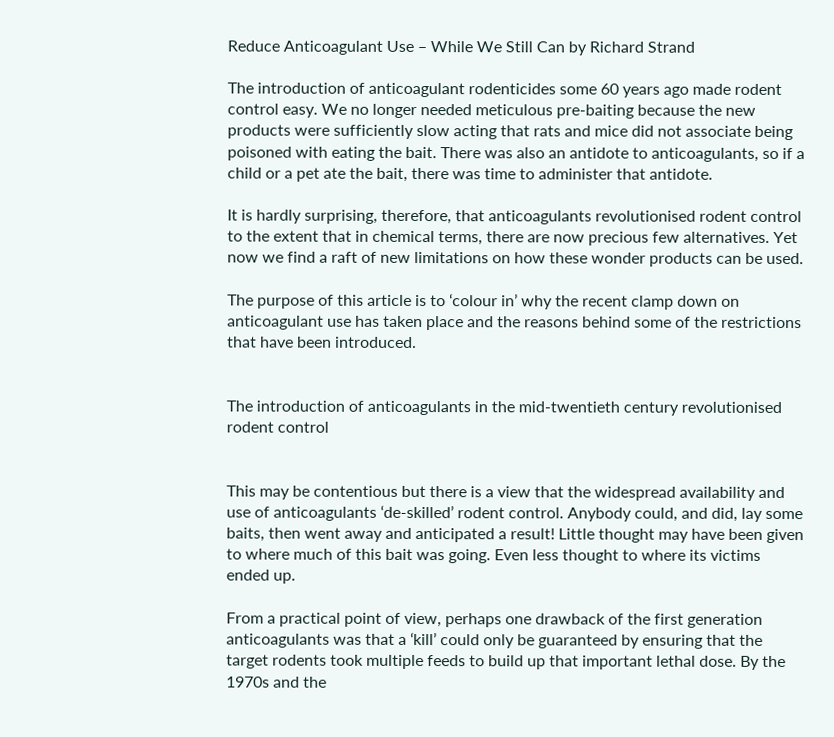Reduce Anticoagulant Use – While We Still Can by Richard Strand

The introduction of anticoagulant rodenticides some 60 years ago made rodent control easy. We no longer needed meticulous pre-baiting because the new products were sufficiently slow acting that rats and mice did not associate being poisoned with eating the bait. There was also an antidote to anticoagulants, so if a child or a pet ate the bait, there was time to administer that antidote.

It is hardly surprising, therefore, that anticoagulants revolutionised rodent control to the extent that in chemical terms, there are now precious few alternatives. Yet now we find a raft of new limitations on how these wonder products can be used.

The purpose of this article is to ‘colour in’ why the recent clamp down on anticoagulant use has taken place and the reasons behind some of the restrictions that have been introduced.


The introduction of anticoagulants in the mid-twentieth century revolutionised rodent control


This may be contentious but there is a view that the widespread availability and use of anticoagulants ‘de-skilled’ rodent control. Anybody could, and did, lay some baits, then went away and anticipated a result! Little thought may have been given to where much of this bait was going. Even less thought to where its victims ended up.

From a practical point of view, perhaps one drawback of the first generation anticoagulants was that a ‘kill’ could only be guaranteed by ensuring that the target rodents took multiple feeds to build up that important lethal dose. By the 1970s and the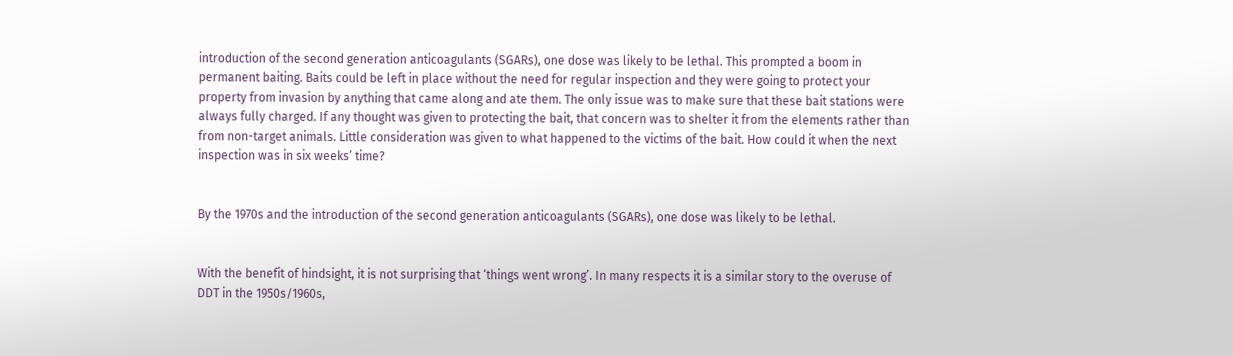introduction of the second generation anticoagulants (SGARs), one dose was likely to be lethal. This prompted a boom in permanent baiting. Baits could be left in place without the need for regular inspection and they were going to protect your property from invasion by anything that came along and ate them. The only issue was to make sure that these bait stations were always fully charged. If any thought was given to protecting the bait, that concern was to shelter it from the elements rather than from non-target animals. Little consideration was given to what happened to the victims of the bait. How could it when the next inspection was in six weeks’ time?


By the 1970s and the introduction of the second generation anticoagulants (SGARs), one dose was likely to be lethal.


With the benefit of hindsight, it is not surprising that ‘things went wrong’. In many respects it is a similar story to the overuse of DDT in the 1950s/1960s,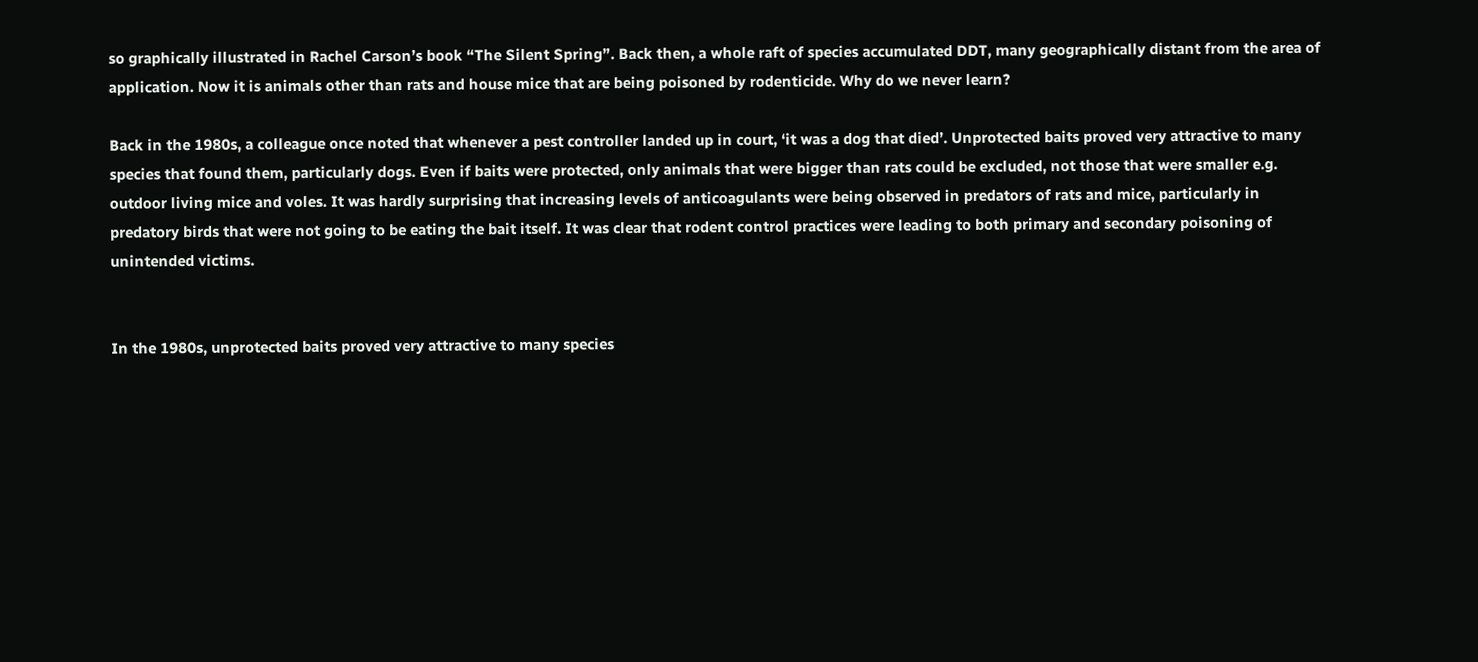so graphically illustrated in Rachel Carson’s book “The Silent Spring”. Back then, a whole raft of species accumulated DDT, many geographically distant from the area of application. Now it is animals other than rats and house mice that are being poisoned by rodenticide. Why do we never learn?

Back in the 1980s, a colleague once noted that whenever a pest controller landed up in court, ‘it was a dog that died’. Unprotected baits proved very attractive to many species that found them, particularly dogs. Even if baits were protected, only animals that were bigger than rats could be excluded, not those that were smaller e.g. outdoor living mice and voles. It was hardly surprising that increasing levels of anticoagulants were being observed in predators of rats and mice, particularly in predatory birds that were not going to be eating the bait itself. It was clear that rodent control practices were leading to both primary and secondary poisoning of unintended victims.


In the 1980s, unprotected baits proved very attractive to many species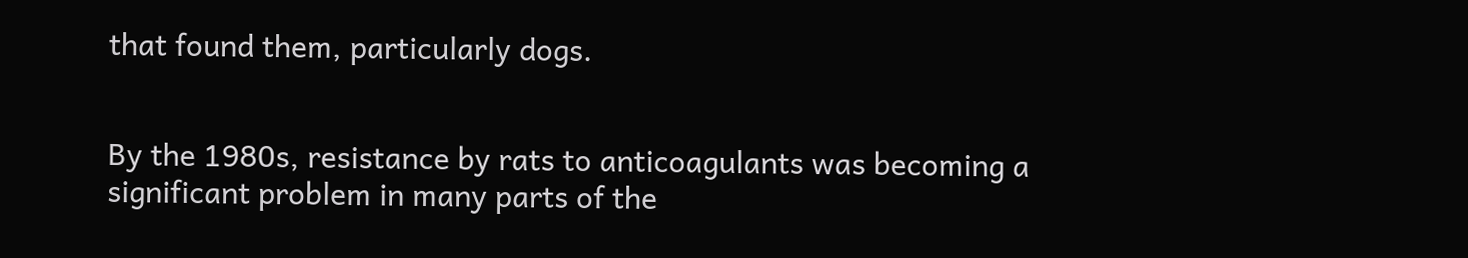that found them, particularly dogs.


By the 1980s, resistance by rats to anticoagulants was becoming a significant problem in many parts of the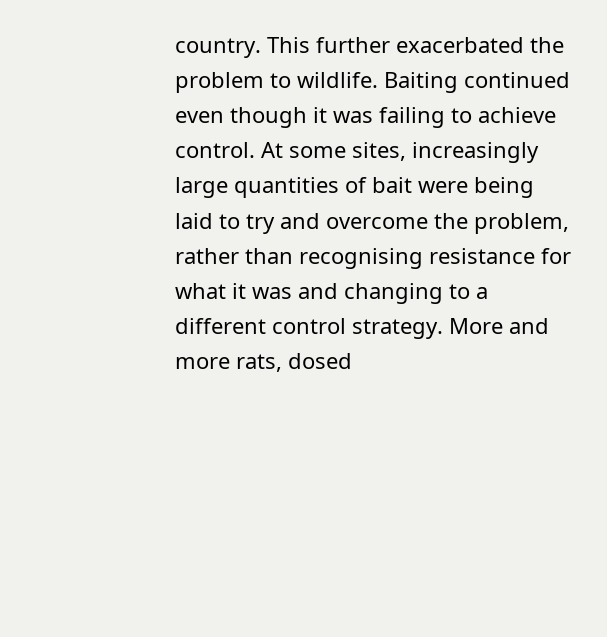country. This further exacerbated the problem to wildlife. Baiting continued even though it was failing to achieve control. At some sites, increasingly large quantities of bait were being laid to try and overcome the problem, rather than recognising resistance for what it was and changing to a different control strategy. More and more rats, dosed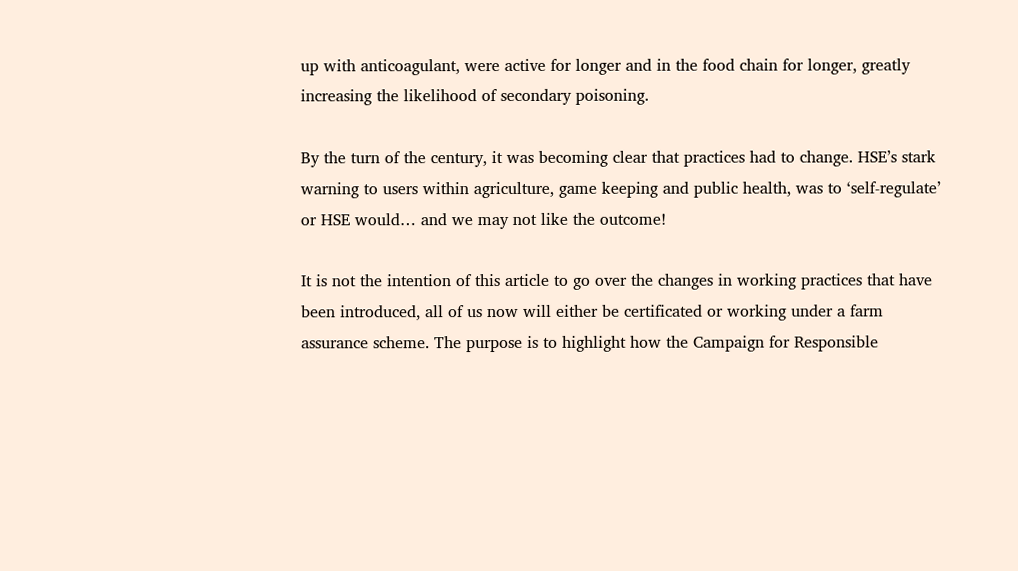up with anticoagulant, were active for longer and in the food chain for longer, greatly increasing the likelihood of secondary poisoning.

By the turn of the century, it was becoming clear that practices had to change. HSE’s stark warning to users within agriculture, game keeping and public health, was to ‘self-regulate’ or HSE would… and we may not like the outcome!

It is not the intention of this article to go over the changes in working practices that have been introduced, all of us now will either be certificated or working under a farm assurance scheme. The purpose is to highlight how the Campaign for Responsible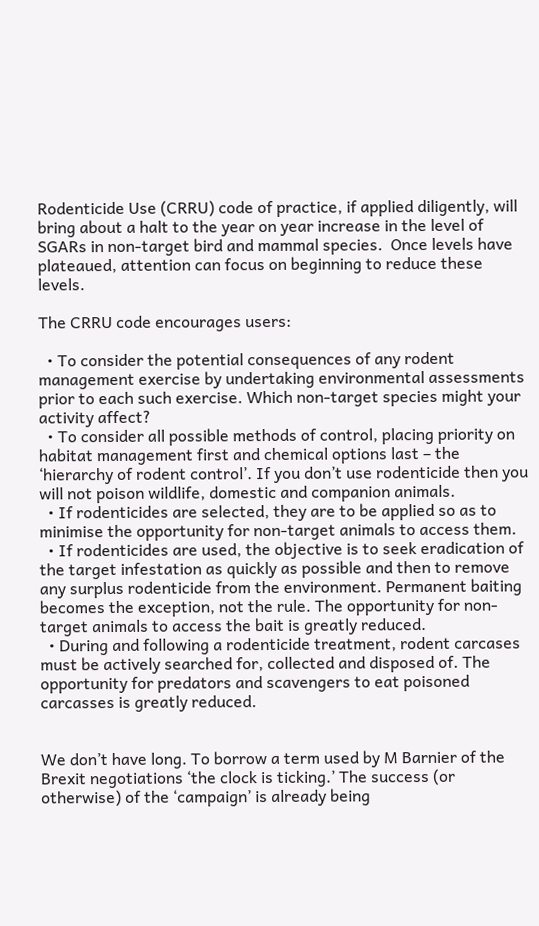Rodenticide Use (CRRU) code of practice, if applied diligently, will bring about a halt to the year on year increase in the level of SGARs in non-target bird and mammal species.  Once levels have plateaued, attention can focus on beginning to reduce these levels.

The CRRU code encourages users:

  • To consider the potential consequences of any rodent management exercise by undertaking environmental assessments prior to each such exercise. Which non-target species might your activity affect?
  • To consider all possible methods of control, placing priority on habitat management first and chemical options last – the ‘hierarchy of rodent control’. If you don’t use rodenticide then you will not poison wildlife, domestic and companion animals.
  • If rodenticides are selected, they are to be applied so as to minimise the opportunity for non-target animals to access them.
  • If rodenticides are used, the objective is to seek eradication of the target infestation as quickly as possible and then to remove any surplus rodenticide from the environment. Permanent baiting becomes the exception, not the rule. The opportunity for non-target animals to access the bait is greatly reduced.
  • During and following a rodenticide treatment, rodent carcases must be actively searched for, collected and disposed of. The opportunity for predators and scavengers to eat poisoned carcasses is greatly reduced.


We don’t have long. To borrow a term used by M Barnier of the Brexit negotiations ‘the clock is ticking.’ The success (or otherwise) of the ‘campaign’ is already being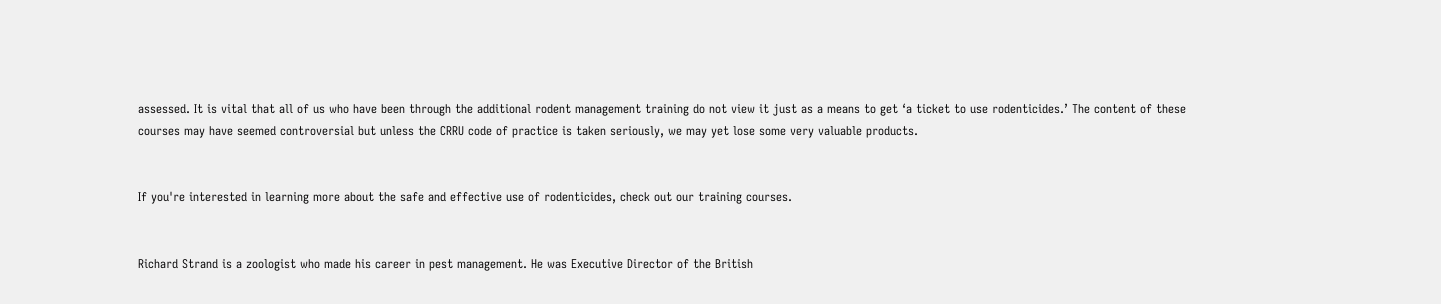assessed. It is vital that all of us who have been through the additional rodent management training do not view it just as a means to get ‘a ticket to use rodenticides.’ The content of these courses may have seemed controversial but unless the CRRU code of practice is taken seriously, we may yet lose some very valuable products.


If you're interested in learning more about the safe and effective use of rodenticides, check out our training courses.


Richard Strand is a zoologist who made his career in pest management. He was Executive Director of the British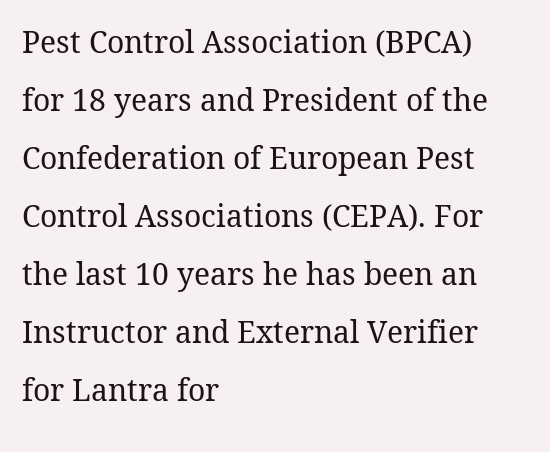Pest Control Association (BPCA) for 18 years and President of the Confederation of European Pest Control Associations (CEPA). For the last 10 years he has been an Instructor and External Verifier for Lantra for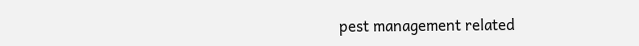pest management related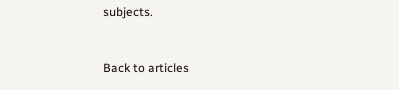subjects.


Back to articles